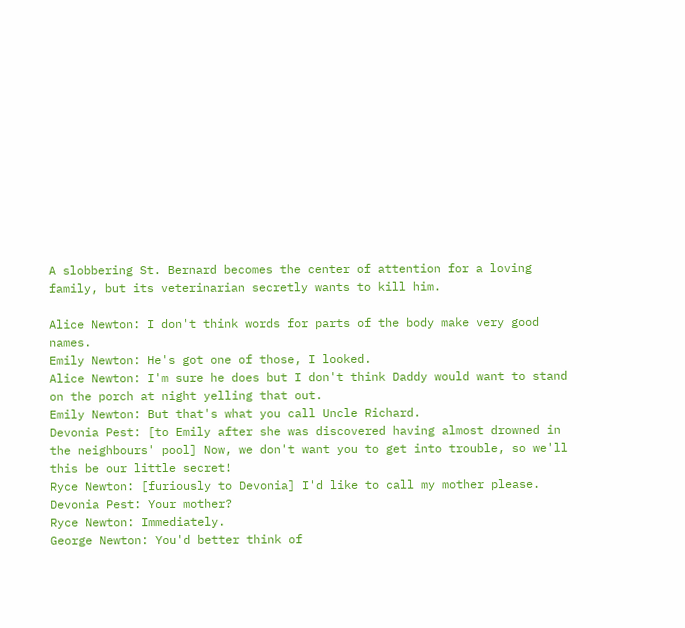A slobbering St. Bernard becomes the center of attention for a loving family, but its veterinarian secretly wants to kill him.

Alice Newton: I don't think words for parts of the body make very good names.
Emily Newton: He's got one of those, I looked.
Alice Newton: I'm sure he does but I don't think Daddy would want to stand on the porch at night yelling that out.
Emily Newton: But that's what you call Uncle Richard.
Devonia Pest: [to Emily after she was discovered having almost drowned in the neighbours' pool] Now, we don't want you to get into trouble, so we'll this be our little secret!
Ryce Newton: [furiously to Devonia] I'd like to call my mother please.
Devonia Pest: Your mother?
Ryce Newton: Immediately.
George Newton: You'd better think of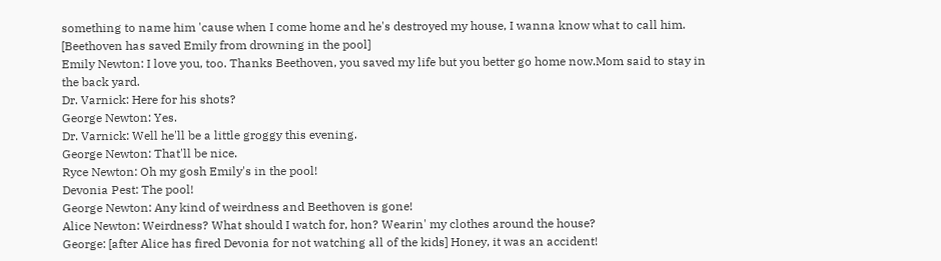something to name him 'cause when I come home and he's destroyed my house, I wanna know what to call him.
[Beethoven has saved Emily from drowning in the pool]
Emily Newton: I love you, too. Thanks Beethoven, you saved my life but you better go home now.Mom said to stay in the back yard.
Dr. Varnick: Here for his shots?
George Newton: Yes.
Dr. Varnick: Well he'll be a little groggy this evening.
George Newton: That'll be nice.
Ryce Newton: Oh my gosh Emily's in the pool!
Devonia Pest: The pool!
George Newton: Any kind of weirdness and Beethoven is gone!
Alice Newton: Weirdness? What should I watch for, hon? Wearin' my clothes around the house?
George: [after Alice has fired Devonia for not watching all of the kids] Honey, it was an accident!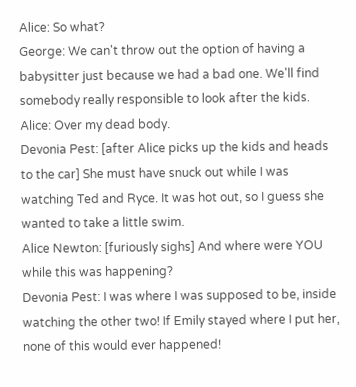Alice: So what?
George: We can't throw out the option of having a babysitter just because we had a bad one. We'll find somebody really responsible to look after the kids.
Alice: Over my dead body.
Devonia Pest: [after Alice picks up the kids and heads to the car] She must have snuck out while I was watching Ted and Ryce. It was hot out, so I guess she wanted to take a little swim.
Alice Newton: [furiously sighs] And where were YOU while this was happening?
Devonia Pest: I was where I was supposed to be, inside watching the other two! If Emily stayed where I put her, none of this would ever happened!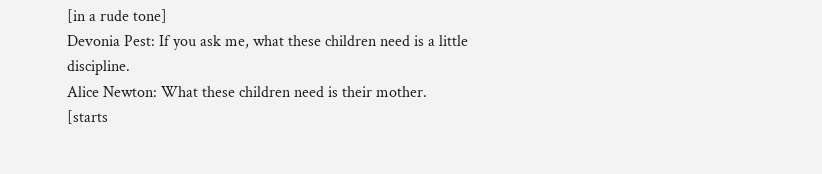[in a rude tone]
Devonia Pest: If you ask me, what these children need is a little discipline.
Alice Newton: What these children need is their mother.
[starts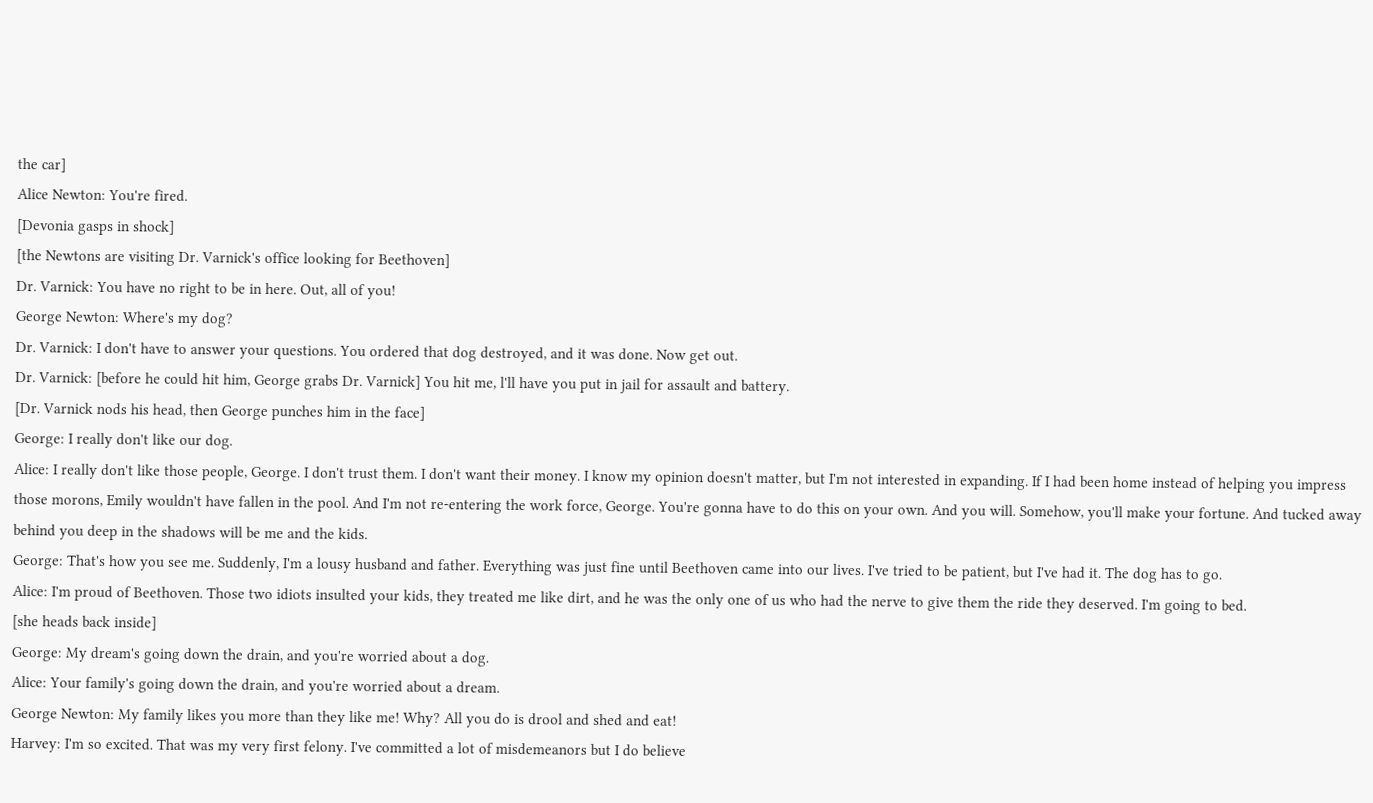the car]
Alice Newton: You're fired.
[Devonia gasps in shock]
[the Newtons are visiting Dr. Varnick's office looking for Beethoven]
Dr. Varnick: You have no right to be in here. Out, all of you!
George Newton: Where's my dog?
Dr. Varnick: I don't have to answer your questions. You ordered that dog destroyed, and it was done. Now get out.
Dr. Varnick: [before he could hit him, George grabs Dr. Varnick] You hit me, l'll have you put in jail for assault and battery.
[Dr. Varnick nods his head, then George punches him in the face]
George: I really don't like our dog.
Alice: I really don't like those people, George. I don't trust them. I don't want their money. I know my opinion doesn't matter, but I'm not interested in expanding. If I had been home instead of helping you impress those morons, Emily wouldn't have fallen in the pool. And I'm not re-entering the work force, George. You're gonna have to do this on your own. And you will. Somehow, you'll make your fortune. And tucked away behind you deep in the shadows will be me and the kids.
George: That's how you see me. Suddenly, I'm a lousy husband and father. Everything was just fine until Beethoven came into our lives. I've tried to be patient, but I've had it. The dog has to go.
Alice: I'm proud of Beethoven. Those two idiots insulted your kids, they treated me like dirt, and he was the only one of us who had the nerve to give them the ride they deserved. I'm going to bed.
[she heads back inside]
George: My dream's going down the drain, and you're worried about a dog.
Alice: Your family's going down the drain, and you're worried about a dream.
George Newton: My family likes you more than they like me! Why? All you do is drool and shed and eat!
Harvey: I'm so excited. That was my very first felony. I've committed a lot of misdemeanors but I do believe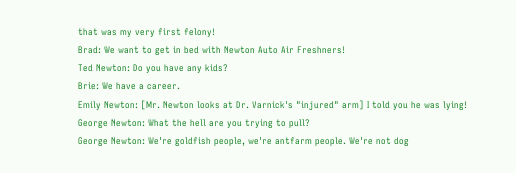that was my very first felony!
Brad: We want to get in bed with Newton Auto Air Freshners!
Ted Newton: Do you have any kids?
Brie: We have a career.
Emily Newton: [Mr. Newton looks at Dr. Varnick's "injured" arm] I told you he was lying!
George Newton: What the hell are you trying to pull?
George Newton: We're goldfish people, we're antfarm people. We're not dog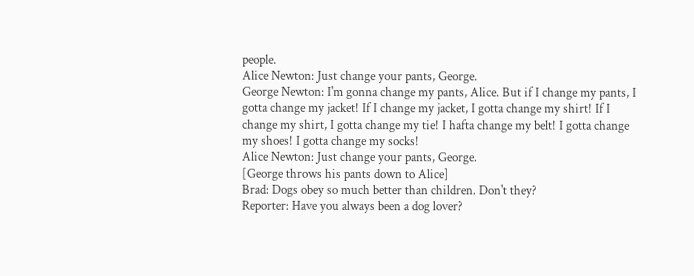people.
Alice Newton: Just change your pants, George.
George Newton: I'm gonna change my pants, Alice. But if I change my pants, I gotta change my jacket! If I change my jacket, I gotta change my shirt! If I change my shirt, I gotta change my tie! I hafta change my belt! I gotta change my shoes! I gotta change my socks!
Alice Newton: Just change your pants, George.
[George throws his pants down to Alice]
Brad: Dogs obey so much better than children. Don't they?
Reporter: Have you always been a dog lover?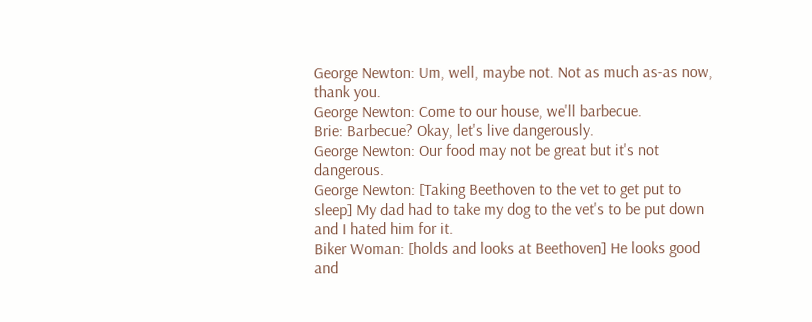George Newton: Um, well, maybe not. Not as much as-as now, thank you.
George Newton: Come to our house, we'll barbecue.
Brie: Barbecue? Okay, let's live dangerously.
George Newton: Our food may not be great but it's not dangerous.
George Newton: [Taking Beethoven to the vet to get put to sleep] My dad had to take my dog to the vet's to be put down and I hated him for it.
Biker Woman: [holds and looks at Beethoven] He looks good and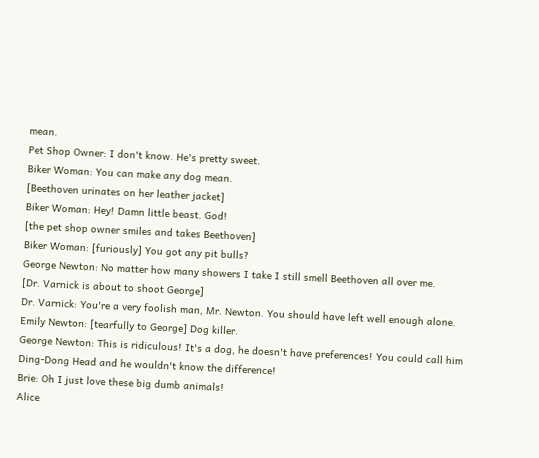mean.
Pet Shop Owner: I don't know. He's pretty sweet.
Biker Woman: You can make any dog mean.
[Beethoven urinates on her leather jacket]
Biker Woman: Hey! Damn little beast. God!
[the pet shop owner smiles and takes Beethoven]
Biker Woman: [furiously] You got any pit bulls?
George Newton: No matter how many showers I take I still smell Beethoven all over me.
[Dr. Varnick is about to shoot George]
Dr. Varnick: You're a very foolish man, Mr. Newton. You should have left well enough alone.
Emily Newton: [tearfully to George] Dog killer.
George Newton: This is ridiculous! It's a dog, he doesn't have preferences! You could call him Ding-Dong Head and he wouldn't know the difference!
Brie: Oh I just love these big dumb animals!
Alice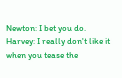Newton: I bet you do.
Harvey: I really don't like it when you tease the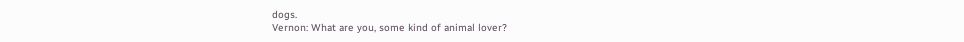dogs.
Vernon: What are you, some kind of animal lover?